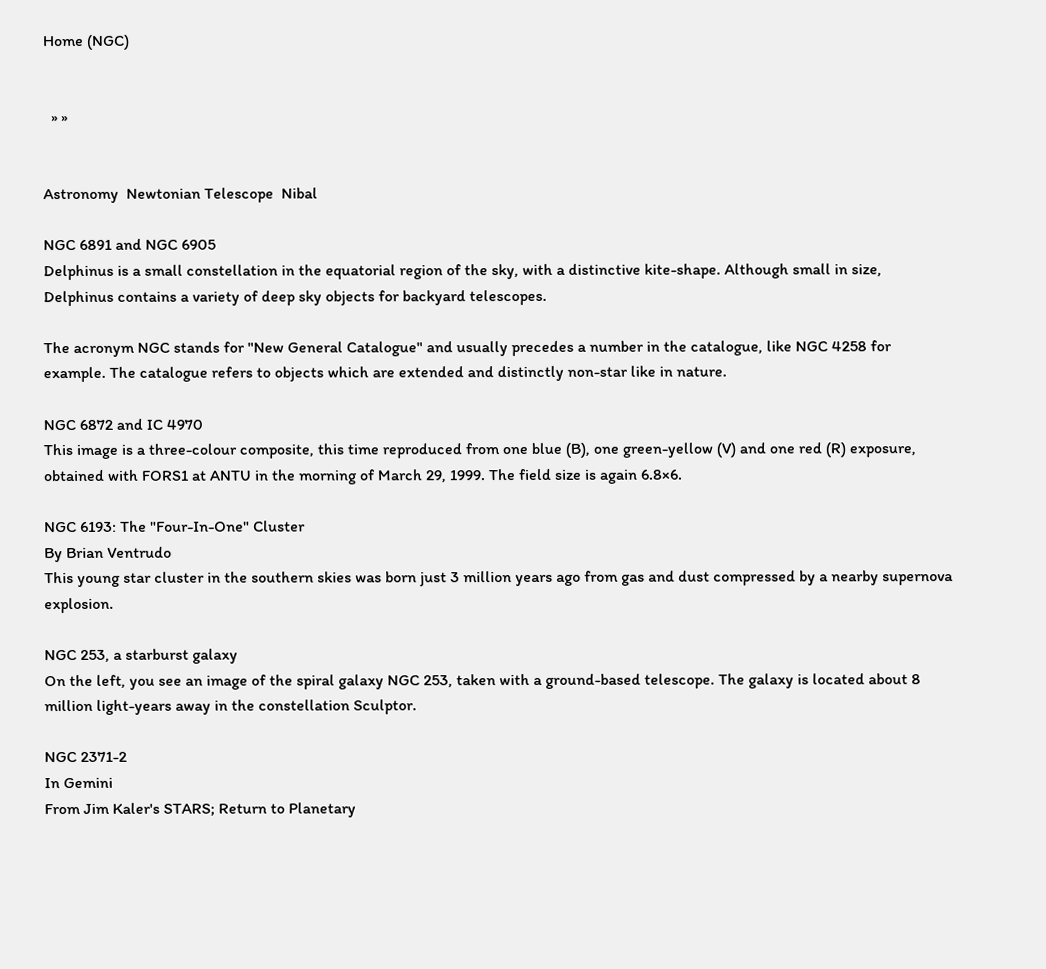Home (NGC)


  » »


Astronomy  Newtonian Telescope  Nibal

NGC 6891 and NGC 6905
Delphinus is a small constellation in the equatorial region of the sky, with a distinctive kite-shape. Although small in size, Delphinus contains a variety of deep sky objects for backyard telescopes.

The acronym NGC stands for "New General Catalogue" and usually precedes a number in the catalogue, like NGC 4258 for example. The catalogue refers to objects which are extended and distinctly non-star like in nature.

NGC 6872 and IC 4970
This image is a three-colour composite, this time reproduced from one blue (B), one green-yellow (V) and one red (R) exposure, obtained with FORS1 at ANTU in the morning of March 29, 1999. The field size is again 6.8×6.

NGC 6193: The "Four-In-One" Cluster
By Brian Ventrudo
This young star cluster in the southern skies was born just 3 million years ago from gas and dust compressed by a nearby supernova explosion.

NGC 253, a starburst galaxy
On the left, you see an image of the spiral galaxy NGC 253, taken with a ground-based telescope. The galaxy is located about 8 million light-years away in the constellation Sculptor.

NGC 2371-2
In Gemini
From Jim Kaler's STARS; Return to Planetary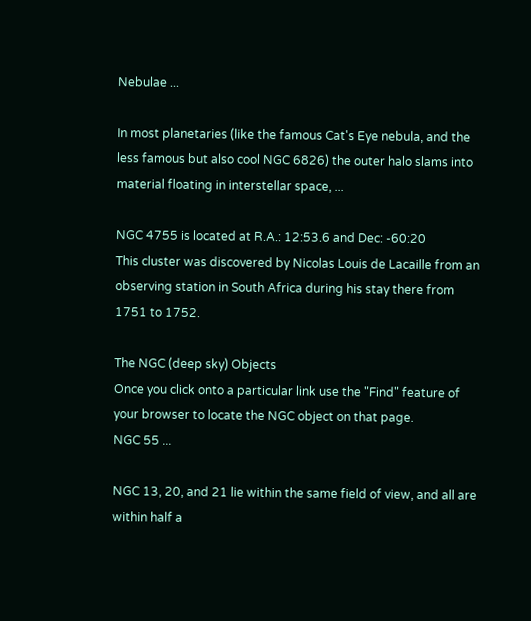Nebulae ...

In most planetaries (like the famous Cat's Eye nebula, and the less famous but also cool NGC 6826) the outer halo slams into material floating in interstellar space, ...

NGC 4755 is located at R.A.: 12:53.6 and Dec: -60:20
This cluster was discovered by Nicolas Louis de Lacaille from an observing station in South Africa during his stay there from 1751 to 1752.

The NGC (deep sky) Objects
Once you click onto a particular link use the "Find" feature of
your browser to locate the NGC object on that page.
NGC 55 ...

NGC 13, 20, and 21 lie within the same field of view, and all are within half a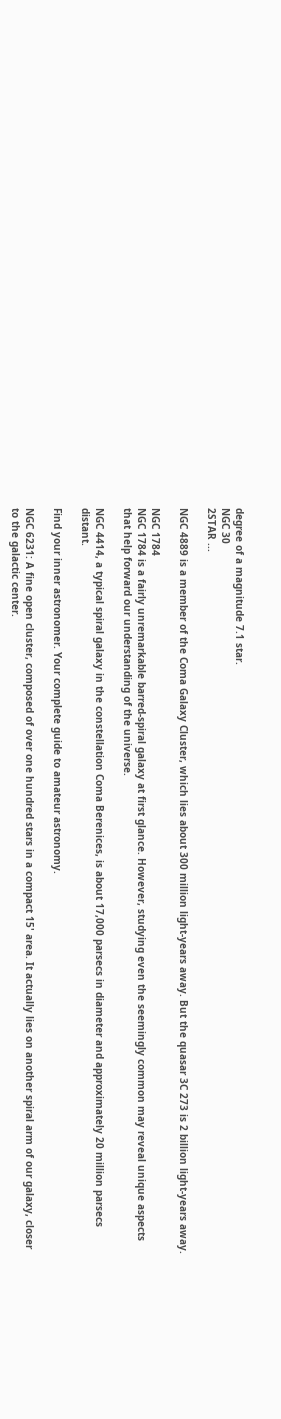degree of a magnitude 7.1 star.
NGC 30
2STAR ...

NGC 4889 is a member of the Coma Galaxy Cluster, which lies about 300 million light-years away. But the quasar 3C 273 is 2 billion light-years away.

NGC 1784
NGC 1784 is a fairly unremarkable barred-spiral galaxy at first glance. However, studying even the seemingly common may reveal unique aspects that help forward our understanding of the universe.

NGC 4414, a typical spiral galaxy in the constellation Coma Berenices, is about 17,000 parsecs in diameter and approximately 20 million parsecs distant.

Find your inner astronomer. Your complete guide to amateur astronomy.

NGC 6231: A fine open cluster, composed of over one hundred stars in a compact 15' area. It actually lies on another spiral arm of our galaxy, closer to the galactic center.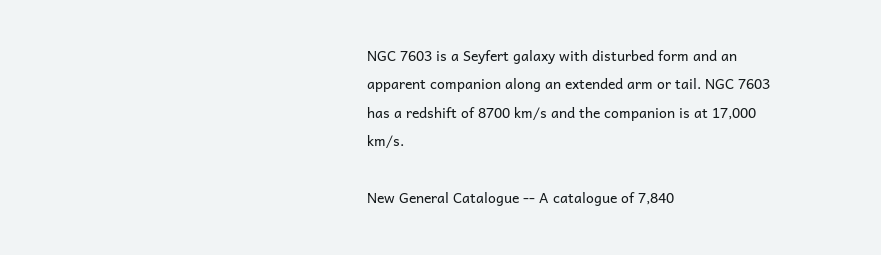NGC 7603 is a Seyfert galaxy with disturbed form and an apparent companion along an extended arm or tail. NGC 7603 has a redshift of 8700 km/s and the companion is at 17,000 km/s.

New General Catalogue -- A catalogue of 7,840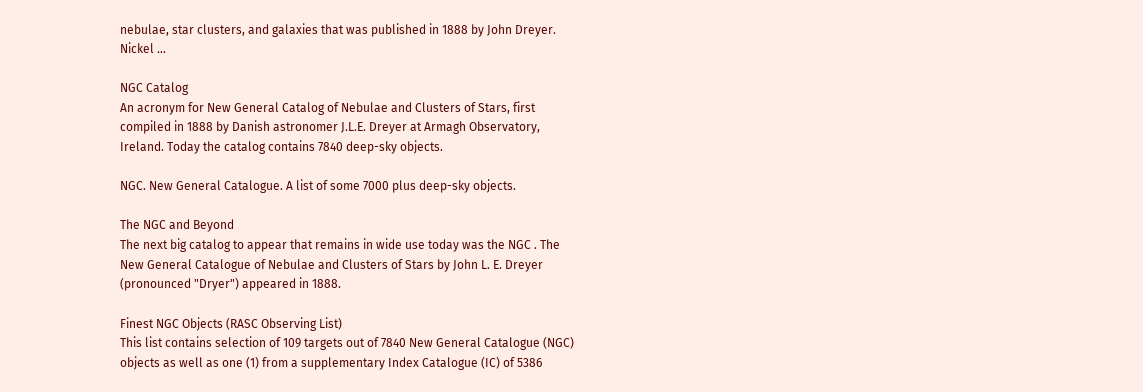nebulae, star clusters, and galaxies that was published in 1888 by John Dreyer.
Nickel ...

NGC Catalog
An acronym for New General Catalog of Nebulae and Clusters of Stars, first compiled in 1888 by Danish astronomer J.L.E. Dreyer at Armagh Observatory, Ireland. Today the catalog contains 7840 deep-sky objects.

NGC. New General Catalogue. A list of some 7000 plus deep-sky objects.

The NGC and Beyond
The next big catalog to appear that remains in wide use today was the NGC . The New General Catalogue of Nebulae and Clusters of Stars by John L. E. Dreyer (pronounced "Dryer") appeared in 1888.

Finest NGC Objects (RASC Observing List)
This list contains selection of 109 targets out of 7840 New General Catalogue (NGC) objects as well as one (1) from a supplementary Index Catalogue (IC) of 5386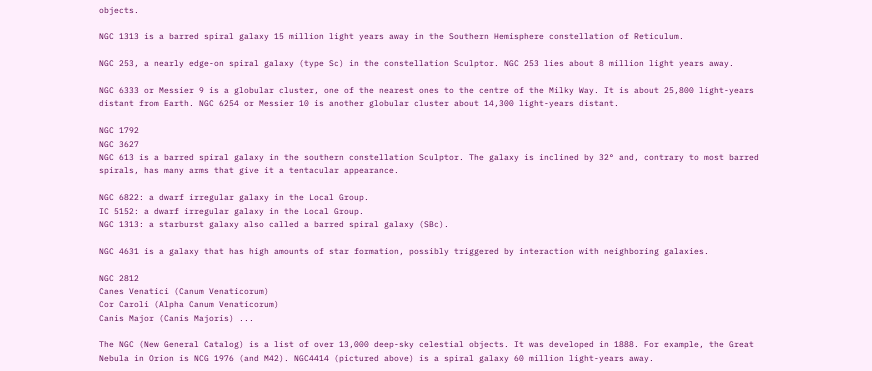objects.

NGC 1313 is a barred spiral galaxy 15 million light years away in the Southern Hemisphere constellation of Reticulum.

NGC 253, a nearly edge-on spiral galaxy (type Sc) in the constellation Sculptor. NGC 253 lies about 8 million light years away.

NGC 6333 or Messier 9 is a globular cluster, one of the nearest ones to the centre of the Milky Way. It is about 25,800 light-years distant from Earth. NGC 6254 or Messier 10 is another globular cluster about 14,300 light-years distant.

NGC 1792
NGC 3627
NGC 613 is a barred spiral galaxy in the southern constellation Sculptor. The galaxy is inclined by 32° and, contrary to most barred spirals, has many arms that give it a tentacular appearance.

NGC 6822: a dwarf irregular galaxy in the Local Group.
IC 5152: a dwarf irregular galaxy in the Local Group.
NGC 1313: a starburst galaxy also called a barred spiral galaxy (SBc).

NGC 4631 is a galaxy that has high amounts of star formation, possibly triggered by interaction with neighboring galaxies.

NGC 2812
Canes Venatici (Canum Venaticorum)
Cor Caroli (Alpha Canum Venaticorum)
Canis Major (Canis Majoris) ...

The NGC (New General Catalog) is a list of over 13,000 deep-sky celestial objects. It was developed in 1888. For example, the Great Nebula in Orion is NCG 1976 (and M42). NGC4414 (pictured above) is a spiral galaxy 60 million light-years away.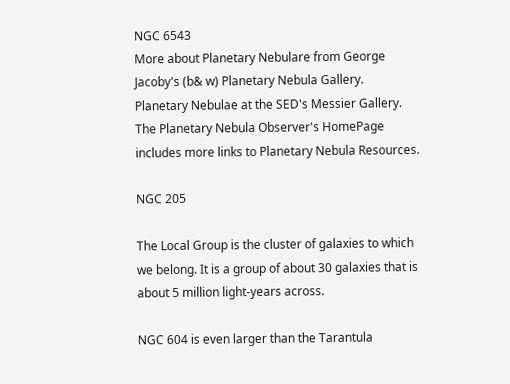NGC 6543
More about Planetary Nebulare from George Jacoby's (b& w) Planetary Nebula Gallery.
Planetary Nebulae at the SED's Messier Gallery.
The Planetary Nebula Observer's HomePage includes more links to Planetary Nebula Resources.

NGC 205

The Local Group is the cluster of galaxies to which we belong. It is a group of about 30 galaxies that is about 5 million light-years across.

NGC 604 is even larger than the Tarantula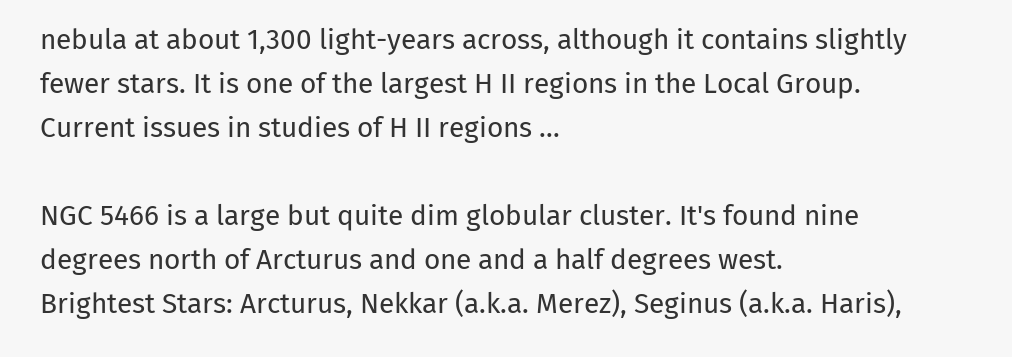nebula at about 1,300 light-years across, although it contains slightly fewer stars. It is one of the largest H II regions in the Local Group.
Current issues in studies of H II regions ...

NGC 5466 is a large but quite dim globular cluster. It's found nine degrees north of Arcturus and one and a half degrees west.
Brightest Stars: Arcturus, Nekkar (a.k.a. Merez), Seginus (a.k.a. Haris),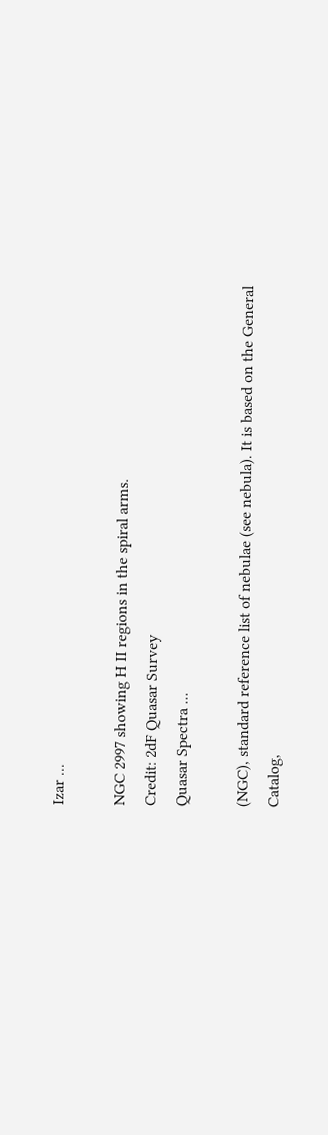Izar ...

NGC 2997 showing H II regions in the spiral arms.
Credit: 2dF Quasar Survey
Quasar Spectra ...

(NGC), standard reference list of nebulae (see nebula). It is based on the General Catalog,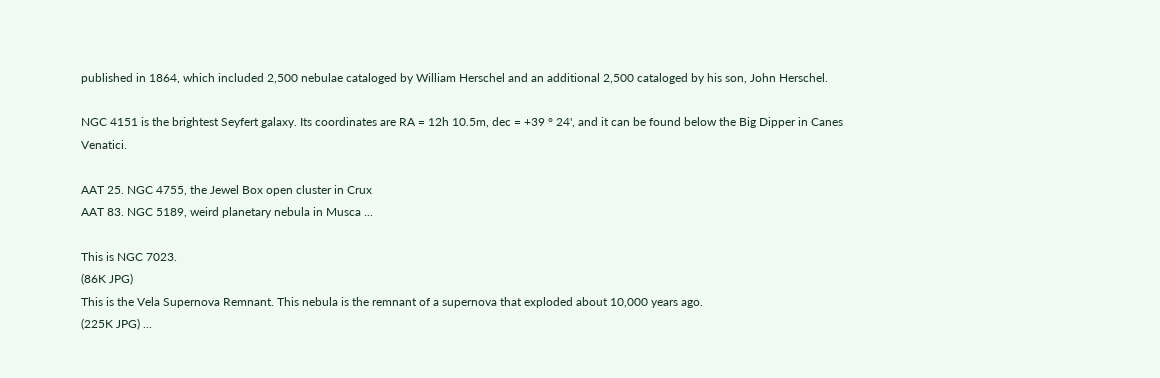published in 1864, which included 2,500 nebulae cataloged by William Herschel and an additional 2,500 cataloged by his son, John Herschel.

NGC 4151 is the brightest Seyfert galaxy. Its coordinates are RA = 12h 10.5m, dec = +39 ° 24', and it can be found below the Big Dipper in Canes Venatici.

AAT 25. NGC 4755, the Jewel Box open cluster in Crux
AAT 83. NGC 5189, weird planetary nebula in Musca ...

This is NGC 7023.
(86K JPG)
This is the Vela Supernova Remnant. This nebula is the remnant of a supernova that exploded about 10,000 years ago.
(225K JPG) ...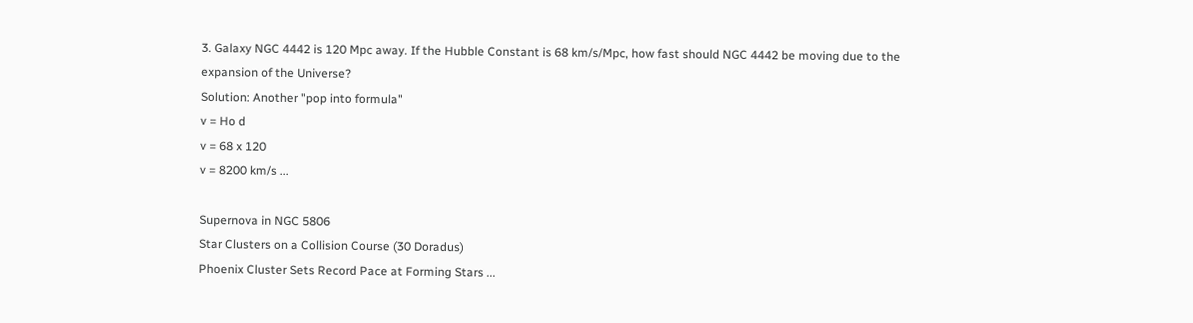3. Galaxy NGC 4442 is 120 Mpc away. If the Hubble Constant is 68 km/s/Mpc, how fast should NGC 4442 be moving due to the expansion of the Universe?
Solution: Another "pop into formula"
v = Ho d
v = 68 x 120
v = 8200 km/s ...

Supernova in NGC 5806
Star Clusters on a Collision Course (30 Doradus)
Phoenix Cluster Sets Record Pace at Forming Stars ...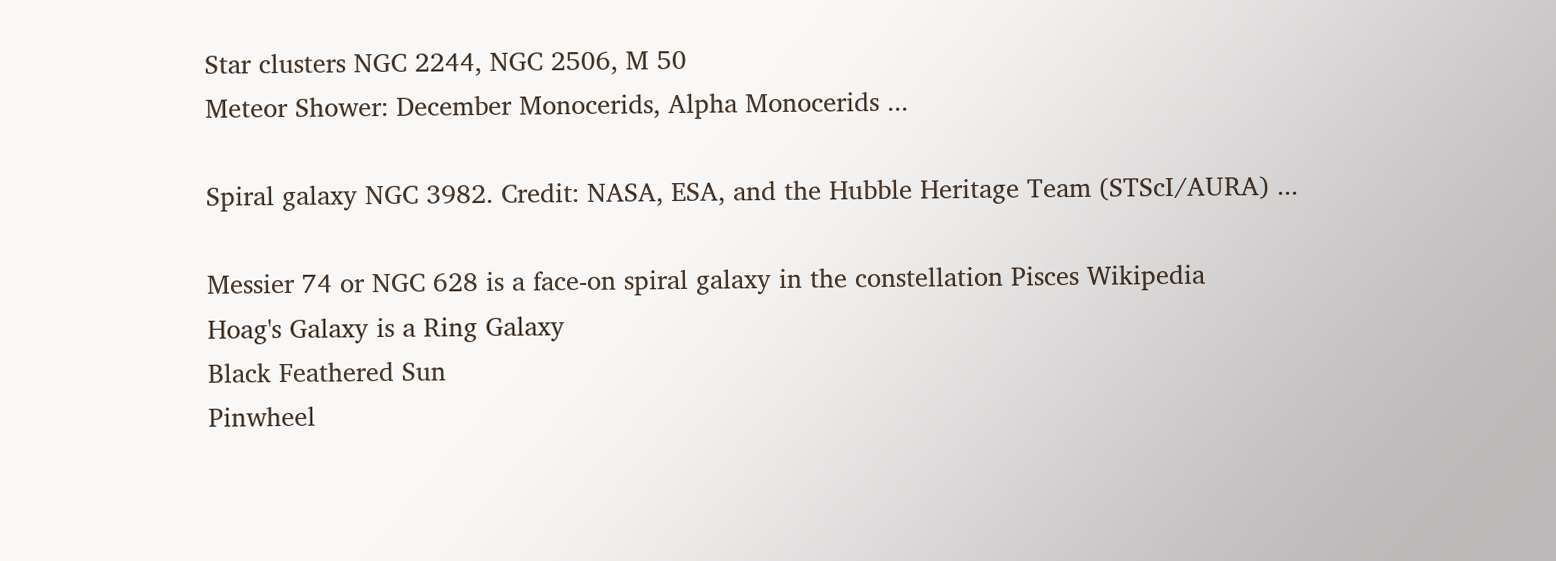Star clusters NGC 2244, NGC 2506, M 50
Meteor Shower: December Monocerids, Alpha Monocerids ...

Spiral galaxy NGC 3982. Credit: NASA, ESA, and the Hubble Heritage Team (STScI/AURA) ...

Messier 74 or NGC 628 is a face-on spiral galaxy in the constellation Pisces Wikipedia
Hoag's Galaxy is a Ring Galaxy
Black Feathered Sun
Pinwheel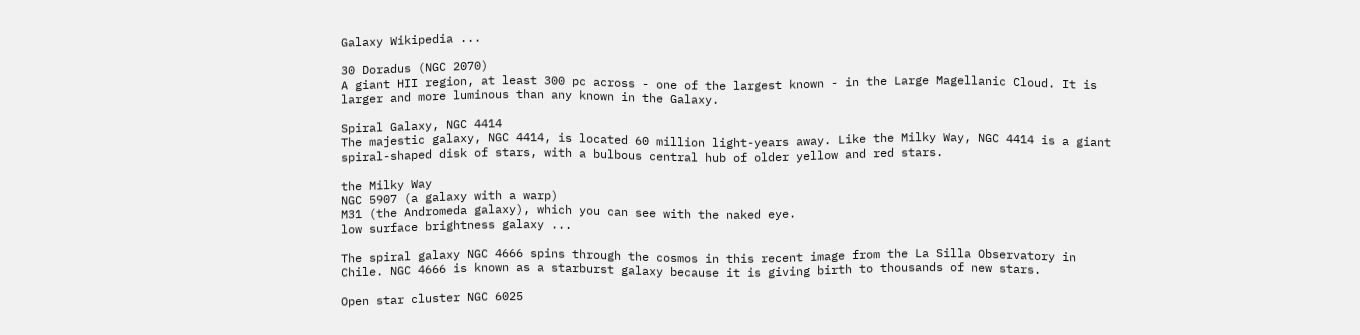Galaxy Wikipedia ...

30 Doradus (NGC 2070)
A giant HII region, at least 300 pc across - one of the largest known - in the Large Magellanic Cloud. It is larger and more luminous than any known in the Galaxy.

Spiral Galaxy, NGC 4414
The majestic galaxy, NGC 4414, is located 60 million light-years away. Like the Milky Way, NGC 4414 is a giant spiral-shaped disk of stars, with a bulbous central hub of older yellow and red stars.

the Milky Way
NGC 5907 (a galaxy with a warp)
M31 (the Andromeda galaxy), which you can see with the naked eye.
low surface brightness galaxy ...

The spiral galaxy NGC 4666 spins through the cosmos in this recent image from the La Silla Observatory in Chile. NGC 4666 is known as a starburst galaxy because it is giving birth to thousands of new stars.

Open star cluster NGC 6025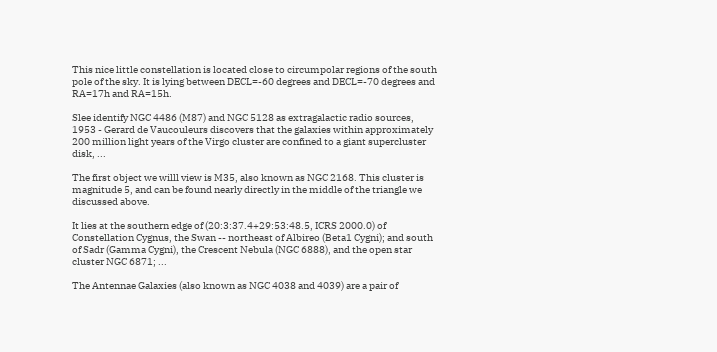This nice little constellation is located close to circumpolar regions of the south pole of the sky. It is lying between DECL=-60 degrees and DECL=-70 degrees and RA=17h and RA=15h.

Slee identify NGC 4486 (M87) and NGC 5128 as extragalactic radio sources,
1953 - Gerard de Vaucouleurs discovers that the galaxies within approximately 200 million light years of the Virgo cluster are confined to a giant supercluster disk, ...

The first object we willl view is M35, also known as NGC 2168. This cluster is magnitude 5, and can be found nearly directly in the middle of the triangle we discussed above.

It lies at the southern edge of (20:3:37.4+29:53:48.5, ICRS 2000.0) of Constellation Cygnus, the Swan -- northeast of Albireo (Beta1 Cygni); and south of Sadr (Gamma Cygni), the Crescent Nebula (NGC 6888), and the open star cluster NGC 6871; ...

The Antennae Galaxies (also known as NGC 4038 and 4039) are a pair of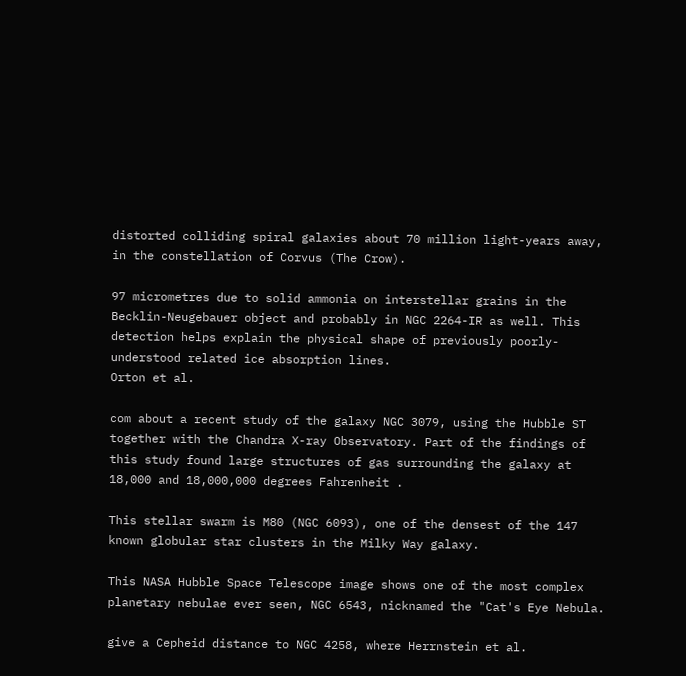distorted colliding spiral galaxies about 70 million light-years away, in the constellation of Corvus (The Crow).

97 micrometres due to solid ammonia on interstellar grains in the Becklin-Neugebauer object and probably in NGC 2264-IR as well. This detection helps explain the physical shape of previously poorly-understood related ice absorption lines.
Orton et al.

com about a recent study of the galaxy NGC 3079, using the Hubble ST together with the Chandra X-ray Observatory. Part of the findings of this study found large structures of gas surrounding the galaxy at 18,000 and 18,000,000 degrees Fahrenheit .

This stellar swarm is M80 (NGC 6093), one of the densest of the 147 known globular star clusters in the Milky Way galaxy.

This NASA Hubble Space Telescope image shows one of the most complex planetary nebulae ever seen, NGC 6543, nicknamed the "Cat's Eye Nebula.

give a Cepheid distance to NGC 4258, where Herrnstein et al.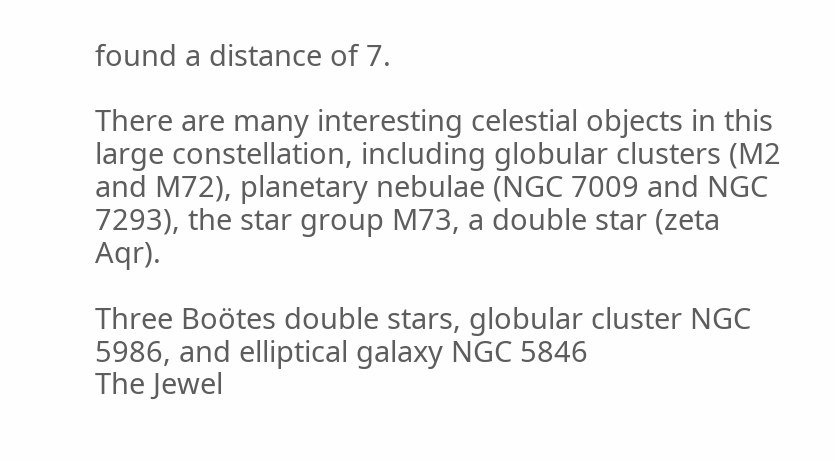found a distance of 7.

There are many interesting celestial objects in this large constellation, including globular clusters (M2 and M72), planetary nebulae (NGC 7009 and NGC 7293), the star group M73, a double star (zeta Aqr).

Three Boötes double stars, globular cluster NGC 5986, and elliptical galaxy NGC 5846
The Jewel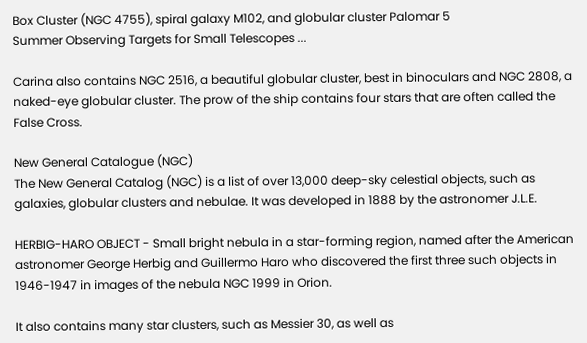Box Cluster (NGC 4755), spiral galaxy M102, and globular cluster Palomar 5
Summer Observing Targets for Small Telescopes ...

Carina also contains NGC 2516, a beautiful globular cluster, best in binoculars and NGC 2808, a naked-eye globular cluster. The prow of the ship contains four stars that are often called the False Cross.

New General Catalogue (NGC)
The New General Catalog (NGC) is a list of over 13,000 deep-sky celestial objects, such as galaxies, globular clusters and nebulae. It was developed in 1888 by the astronomer J.L.E.

HERBIG-HARO OBJECT - Small bright nebula in a star-forming region, named after the American astronomer George Herbig and Guillermo Haro who discovered the first three such objects in 1946-1947 in images of the nebula NGC 1999 in Orion.

It also contains many star clusters, such as Messier 30, as well as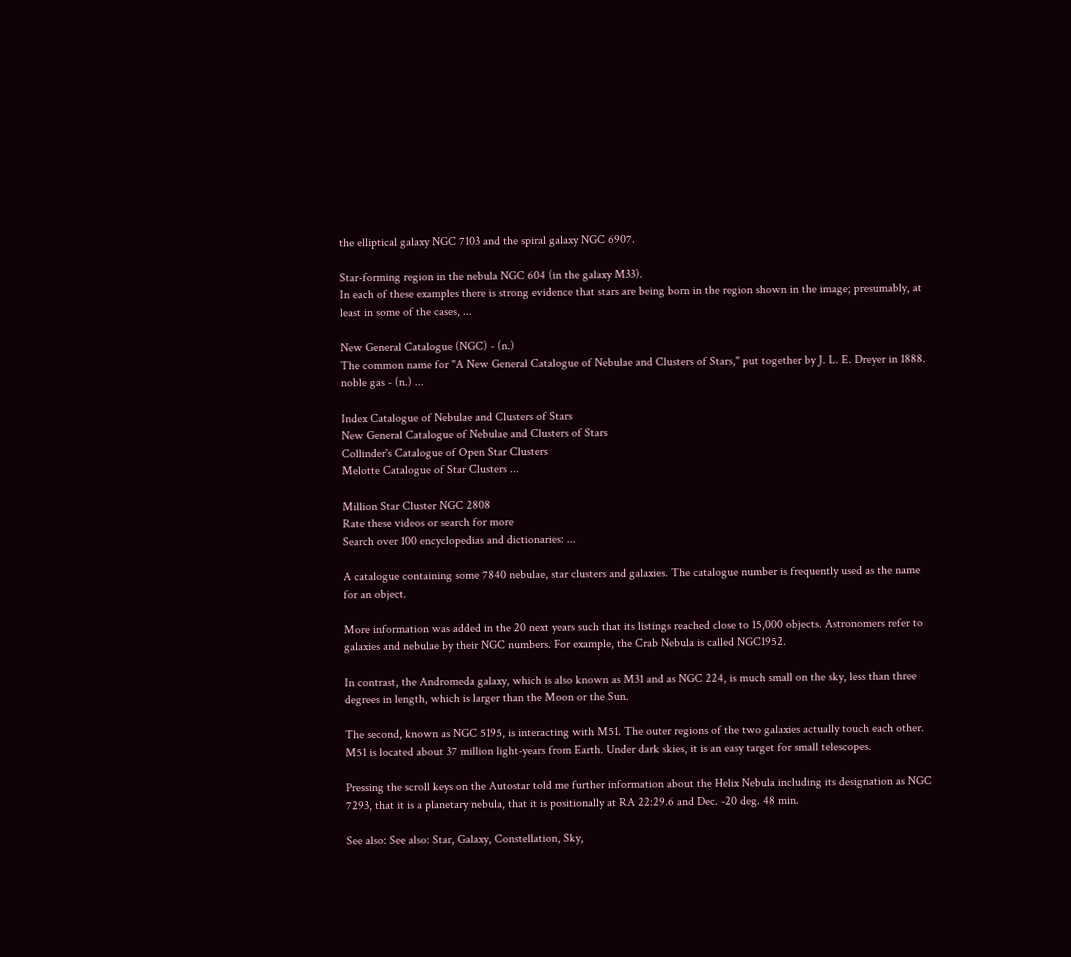the elliptical galaxy NGC 7103 and the spiral galaxy NGC 6907.

Star-forming region in the nebula NGC 604 (in the galaxy M33).
In each of these examples there is strong evidence that stars are being born in the region shown in the image; presumably, at least in some of the cases, ...

New General Catalogue (NGC) - (n.)
The common name for "A New General Catalogue of Nebulae and Clusters of Stars," put together by J. L. E. Dreyer in 1888.
noble gas - (n.) ...

Index Catalogue of Nebulae and Clusters of Stars
New General Catalogue of Nebulae and Clusters of Stars
Collinder's Catalogue of Open Star Clusters
Melotte Catalogue of Star Clusters ...

Million Star Cluster NGC 2808
Rate these videos or search for more
Search over 100 encyclopedias and dictionaries: ...

A catalogue containing some 7840 nebulae, star clusters and galaxies. The catalogue number is frequently used as the name for an object.

More information was added in the 20 next years such that its listings reached close to 15,000 objects. Astronomers refer to galaxies and nebulae by their NGC numbers. For example, the Crab Nebula is called NGC1952.

In contrast, the Andromeda galaxy, which is also known as M31 and as NGC 224, is much small on the sky, less than three degrees in length, which is larger than the Moon or the Sun.

The second, known as NGC 5195, is interacting with M51. The outer regions of the two galaxies actually touch each other. M51 is located about 37 million light-years from Earth. Under dark skies, it is an easy target for small telescopes.

Pressing the scroll keys on the Autostar told me further information about the Helix Nebula including its designation as NGC 7293, that it is a planetary nebula, that it is positionally at RA 22:29.6 and Dec. -20 deg. 48 min.

See also: See also: Star, Galaxy, Constellation, Sky,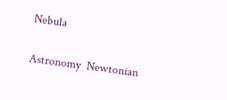Nebula

Astronomy  Newtonian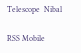Telescope  Nibal

RSS Mobile